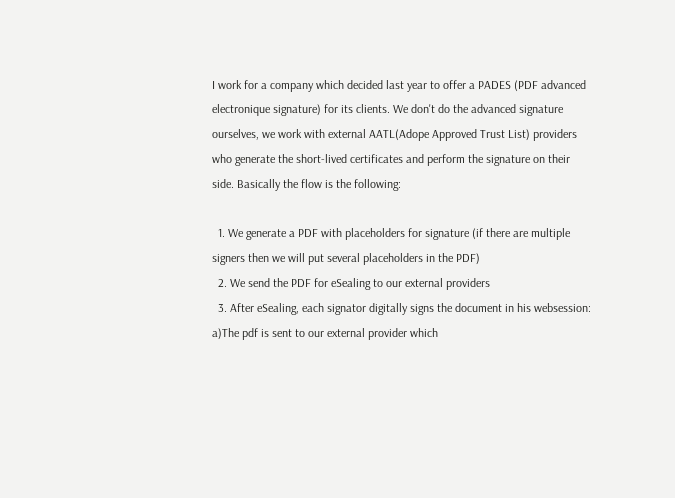I work for a company which decided last year to offer a PADES (PDF advanced electronique signature) for its clients. We don't do the advanced signature ourselves, we work with external AATL(Adope Approved Trust List) providers who generate the short-lived certificates and perform the signature on their side. Basically the flow is the following:

  1. We generate a PDF with placeholders for signature (if there are multiple signers then we will put several placeholders in the PDF)
  2. We send the PDF for eSealing to our external providers
  3. After eSealing, each signator digitally signs the document in his websession: a)The pdf is sent to our external provider which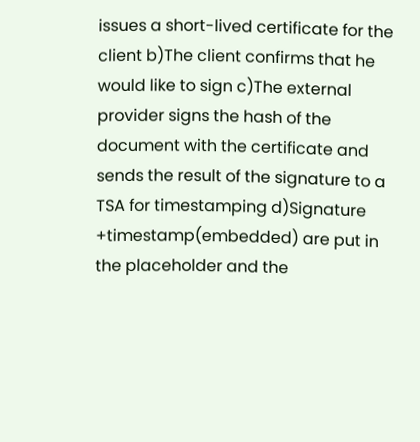issues a short-lived certificate for the client b)The client confirms that he would like to sign c)The external provider signs the hash of the document with the certificate and sends the result of the signature to a TSA for timestamping d)Signature +timestamp(embedded) are put in the placeholder and the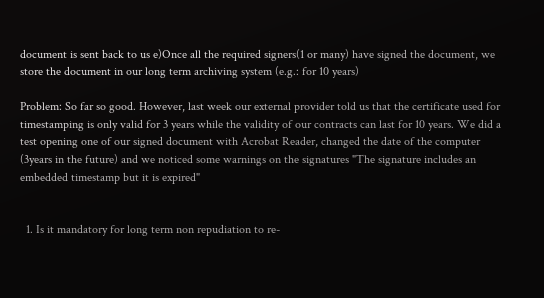document is sent back to us e)Once all the required signers(1 or many) have signed the document, we store the document in our long term archiving system (e.g.: for 10 years)

Problem: So far so good. However, last week our external provider told us that the certificate used for timestamping is only valid for 3 years while the validity of our contracts can last for 10 years. We did a test opening one of our signed document with Acrobat Reader, changed the date of the computer (3years in the future) and we noticed some warnings on the signatures "The signature includes an embedded timestamp but it is expired"


  1. Is it mandatory for long term non repudiation to re-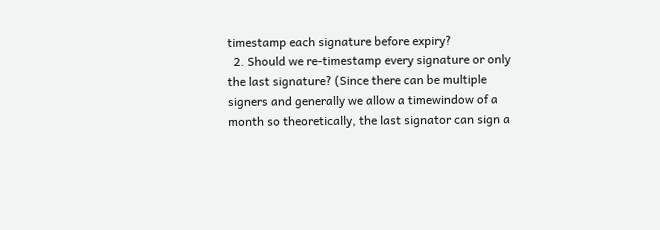timestamp each signature before expiry?
  2. Should we re-timestamp every signature or only the last signature? (Since there can be multiple signers and generally we allow a timewindow of a month so theoretically, the last signator can sign a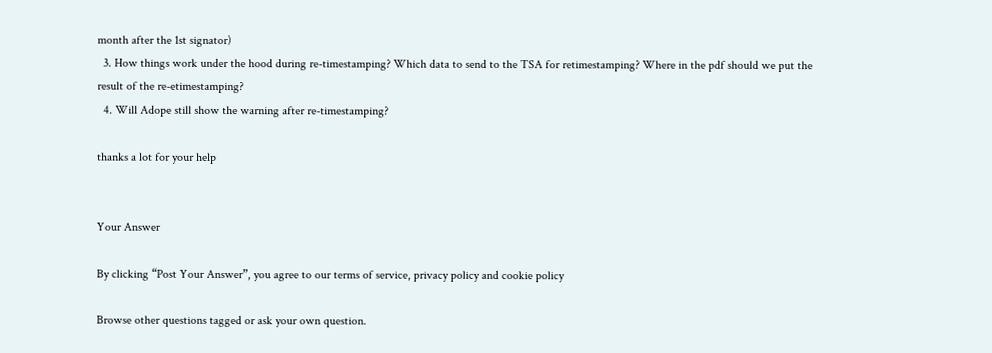month after the 1st signator)
  3. How things work under the hood during re-timestamping? Which data to send to the TSA for retimestamping? Where in the pdf should we put the result of the re-etimestamping?
  4. Will Adope still show the warning after re-timestamping?

thanks a lot for your help


Your Answer

By clicking “Post Your Answer”, you agree to our terms of service, privacy policy and cookie policy

Browse other questions tagged or ask your own question.